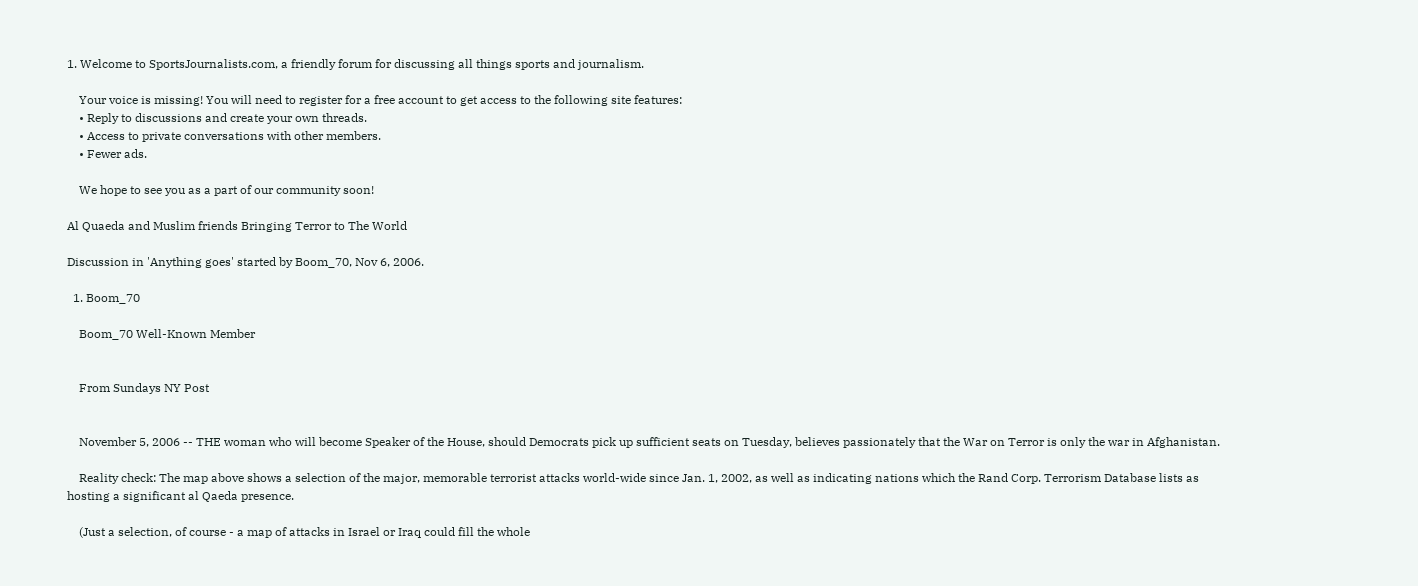1. Welcome to SportsJournalists.com, a friendly forum for discussing all things sports and journalism.

    Your voice is missing! You will need to register for a free account to get access to the following site features:
    • Reply to discussions and create your own threads.
    • Access to private conversations with other members.
    • Fewer ads.

    We hope to see you as a part of our community soon!

Al Quaeda and Muslim friends Bringing Terror to The World

Discussion in 'Anything goes' started by Boom_70, Nov 6, 2006.

  1. Boom_70

    Boom_70 Well-Known Member


    From Sundays NY Post


    November 5, 2006 -- THE woman who will become Speaker of the House, should Democrats pick up sufficient seats on Tuesday, believes passionately that the War on Terror is only the war in Afghanistan.

    Reality check: The map above shows a selection of the major, memorable terrorist attacks world-wide since Jan. 1, 2002, as well as indicating nations which the Rand Corp. Terrorism Database lists as hosting a significant al Qaeda presence.

    (Just a selection, of course - a map of attacks in Israel or Iraq could fill the whole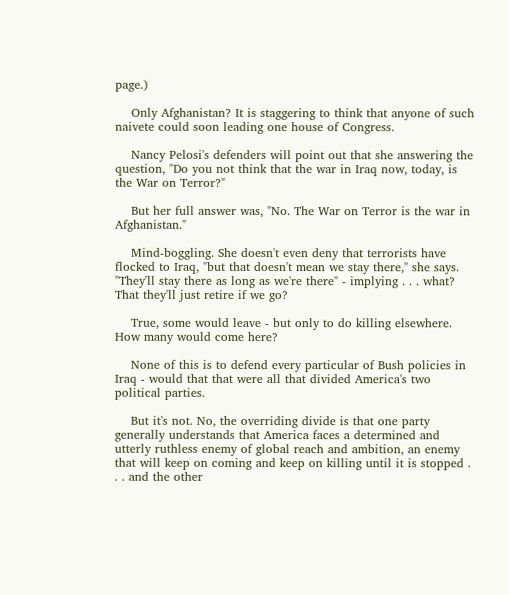page.)

    Only Afghanistan? It is staggering to think that anyone of such naivete could soon leading one house of Congress.

    Nancy Pelosi's defenders will point out that she answering the question, "Do you not think that the war in Iraq now, today, is the War on Terror?"

    But her full answer was, "No. The War on Terror is the war in Afghanistan."

    Mind-boggling. She doesn't even deny that terrorists have flocked to Iraq, "but that doesn't mean we stay there," she says. "They'll stay there as long as we're there" - implying . . . what? That they'll just retire if we go?

    True, some would leave - but only to do killing elsewhere. How many would come here?

    None of this is to defend every particular of Bush policies in Iraq - would that that were all that divided America's two political parties.

    But it's not. No, the overriding divide is that one party generally understands that America faces a determined and utterly ruthless enemy of global reach and ambition, an enemy that will keep on coming and keep on killing until it is stopped . . . and the other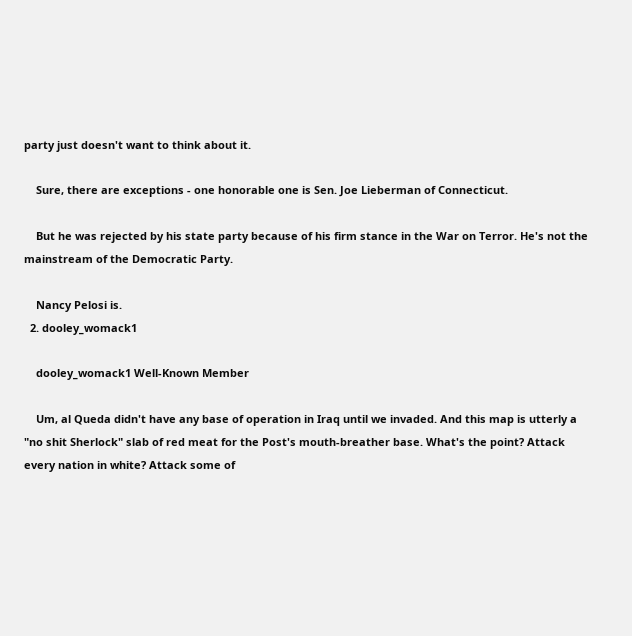party just doesn't want to think about it.

    Sure, there are exceptions - one honorable one is Sen. Joe Lieberman of Connecticut.

    But he was rejected by his state party because of his firm stance in the War on Terror. He's not the mainstream of the Democratic Party.

    Nancy Pelosi is.
  2. dooley_womack1

    dooley_womack1 Well-Known Member

    Um, al Queda didn't have any base of operation in Iraq until we invaded. And this map is utterly a "no shit Sherlock" slab of red meat for the Post's mouth-breather base. What's the point? Attack every nation in white? Attack some of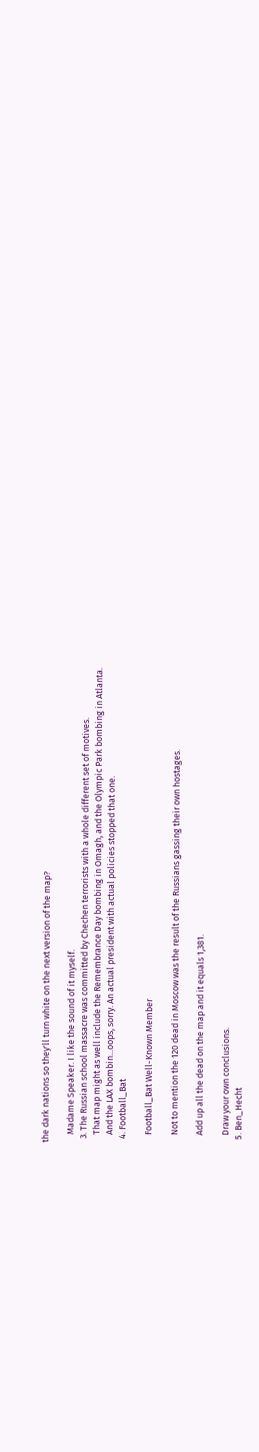the dark nations so they'll turn white on the next version of the map?

    Madame Speaker. I like the sound of it myself.
  3. The Russian school massacre was committed by Chechen terrorists with a whole different set of motives.
    That map might as well include the Remembrance Day bombing in Omagh, and the Olympic Park bombing in Atlanta.
    And the LAX bombin...oops, sorry. An actual president with actual policies stopped that one.
  4. Football_Bat

    Football_Bat Well-Known Member

    Not to mention the 120 dead in Moscow was the result of the Russians gassing their own hostages.

    Add up all the dead on the map and it equals 1,381.

    Draw your own conclusions.
  5. Ben_Hecht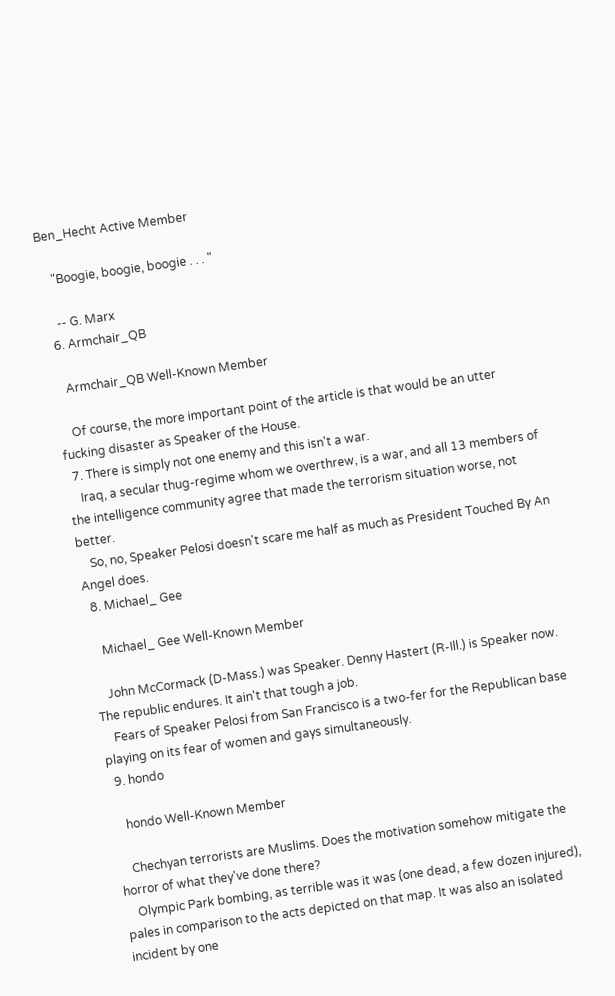Ben_Hecht Active Member

    "Boogie, boogie, boogie . . . "

    -- G. Marx
  6. Armchair_QB

    Armchair_QB Well-Known Member

    Of course, the more important point of the article is that would be an utter fucking disaster as Speaker of the House.
  7. There is simply not one enemy and this isn't a war.
    Iraq, a secular thug-regime whom we overthrew, is a war, and all 13 members of the intelligence community agree that made the terrorism situation worse, not better.
    So, no, Speaker Pelosi doesn't scare me half as much as President Touched By An Angel does.
  8. Michael_ Gee

    Michael_ Gee Well-Known Member

    John McCormack (D-Mass.) was Speaker. Denny Hastert (R-Ill.) is Speaker now. The republic endures. It ain't that tough a job.
    Fears of Speaker Pelosi from San Francisco is a two-fer for the Republican base playing on its fear of women and gays simultaneously.
  9. hondo

    hondo Well-Known Member

    Chechyan terrorists are Muslims. Does the motivation somehow mitigate the horror of what they've done there?
    Olympic Park bombing, as terrible was it was (one dead, a few dozen injured), pales in comparison to the acts depicted on that map. It was also an isolated incident by one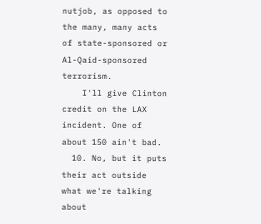nutjob, as opposed to the many, many acts of state-sponsored or Al-Qaid-sponsored terrorism.
    I'll give Clinton credit on the LAX incident. One of about 150 ain't bad.
  10. No, but it puts their act outside what we're talking about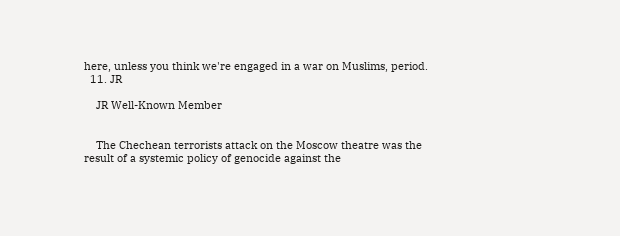here, unless you think we're engaged in a war on Muslims, period.
  11. JR

    JR Well-Known Member


    The Chechean terrorists attack on the Moscow theatre was the result of a systemic policy of genocide against the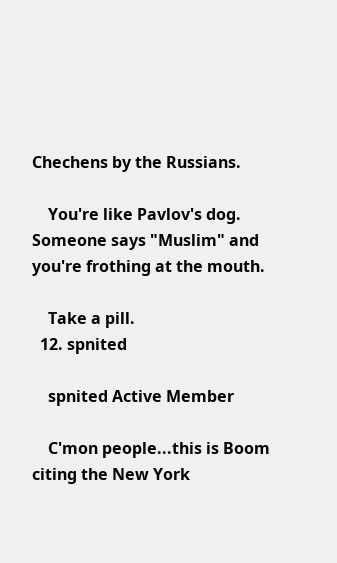Chechens by the Russians.

    You're like Pavlov's dog. Someone says "Muslim" and you're frothing at the mouth.

    Take a pill.
  12. spnited

    spnited Active Member

    C'mon people...this is Boom citing the New York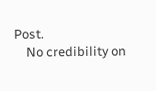Post.
    No credibility on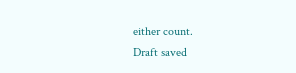either count.
Draft saved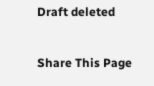Draft deleted

Share This Page